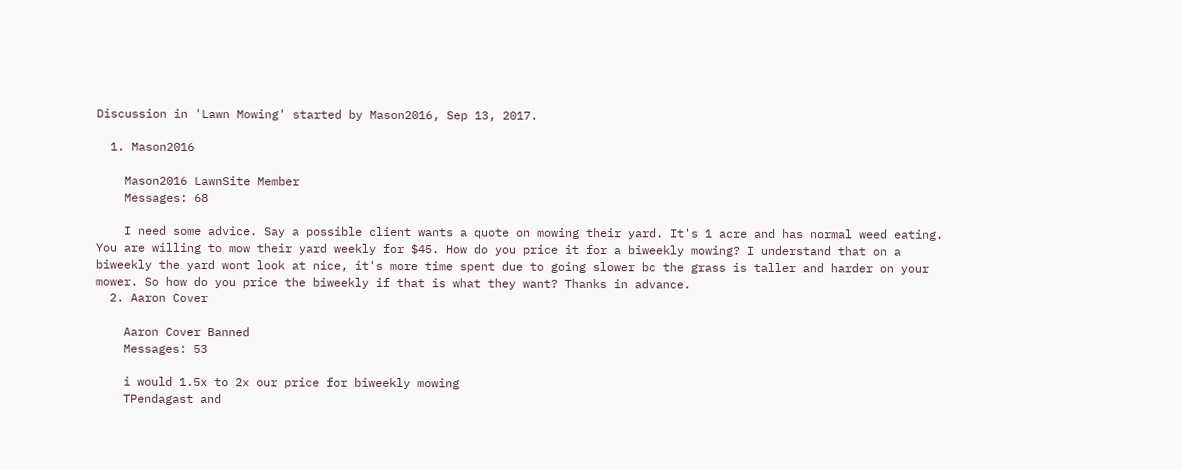Discussion in 'Lawn Mowing' started by Mason2016, Sep 13, 2017.

  1. Mason2016

    Mason2016 LawnSite Member
    Messages: 68

    I need some advice. Say a possible client wants a quote on mowing their yard. It's 1 acre and has normal weed eating. You are willing to mow their yard weekly for $45. How do you price it for a biweekly mowing? I understand that on a biweekly the yard wont look at nice, it's more time spent due to going slower bc the grass is taller and harder on your mower. So how do you price the biweekly if that is what they want? Thanks in advance.
  2. Aaron Cover

    Aaron Cover Banned
    Messages: 53

    i would 1.5x to 2x our price for biweekly mowing
    TPendagast and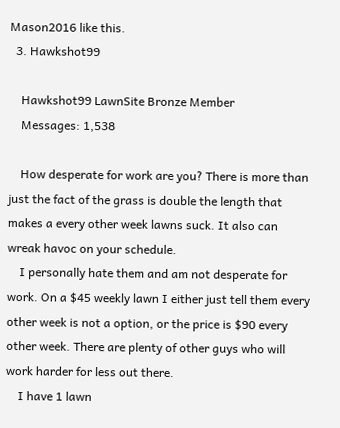Mason2016 like this.
  3. Hawkshot99

    Hawkshot99 LawnSite Bronze Member
    Messages: 1,538

    How desperate for work are you? There is more than just the fact of the grass is double the length that makes a every other week lawns suck. It also can wreak havoc on your schedule.
    I personally hate them and am not desperate for work. On a $45 weekly lawn I either just tell them every other week is not a option, or the price is $90 every other week. There are plenty of other guys who will work harder for less out there.
    I have 1 lawn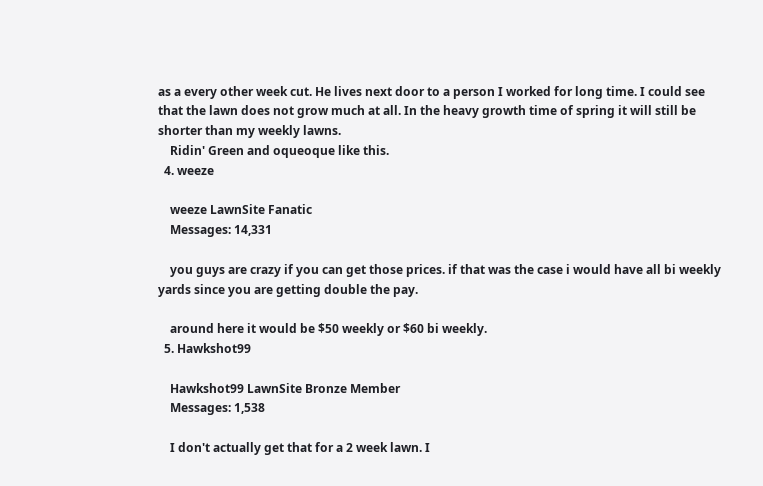as a every other week cut. He lives next door to a person I worked for long time. I could see that the lawn does not grow much at all. In the heavy growth time of spring it will still be shorter than my weekly lawns.
    Ridin' Green and oqueoque like this.
  4. weeze

    weeze LawnSite Fanatic
    Messages: 14,331

    you guys are crazy if you can get those prices. if that was the case i would have all bi weekly yards since you are getting double the pay.

    around here it would be $50 weekly or $60 bi weekly.
  5. Hawkshot99

    Hawkshot99 LawnSite Bronze Member
    Messages: 1,538

    I don't actually get that for a 2 week lawn. I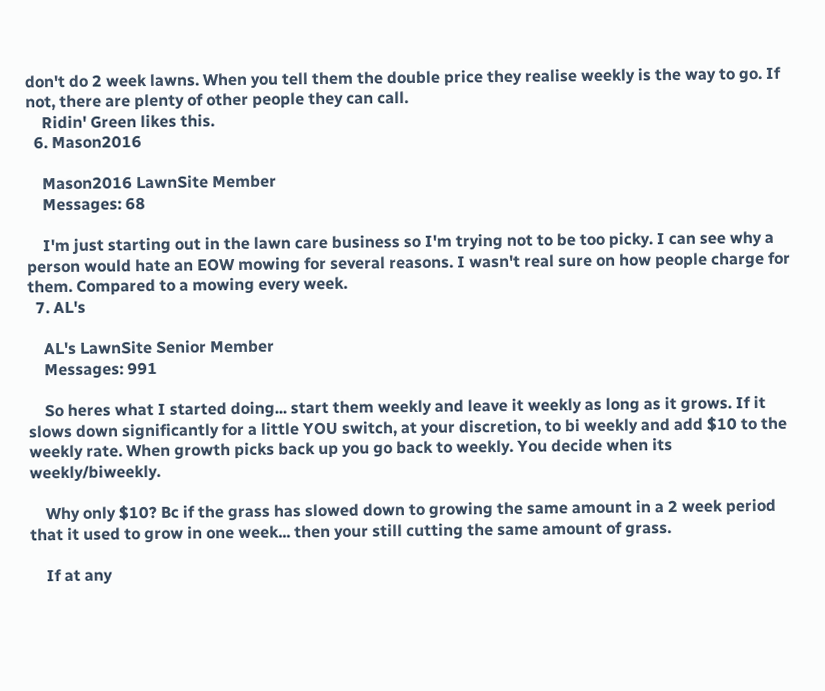don't do 2 week lawns. When you tell them the double price they realise weekly is the way to go. If not, there are plenty of other people they can call.
    Ridin' Green likes this.
  6. Mason2016

    Mason2016 LawnSite Member
    Messages: 68

    I'm just starting out in the lawn care business so I'm trying not to be too picky. I can see why a person would hate an EOW mowing for several reasons. I wasn't real sure on how people charge for them. Compared to a mowing every week.
  7. AL's

    AL's LawnSite Senior Member
    Messages: 991

    So heres what I started doing... start them weekly and leave it weekly as long as it grows. If it slows down significantly for a little YOU switch, at your discretion, to bi weekly and add $10 to the weekly rate. When growth picks back up you go back to weekly. You decide when its weekly/biweekly.

    Why only $10? Bc if the grass has slowed down to growing the same amount in a 2 week period that it used to grow in one week... then your still cutting the same amount of grass.

    If at any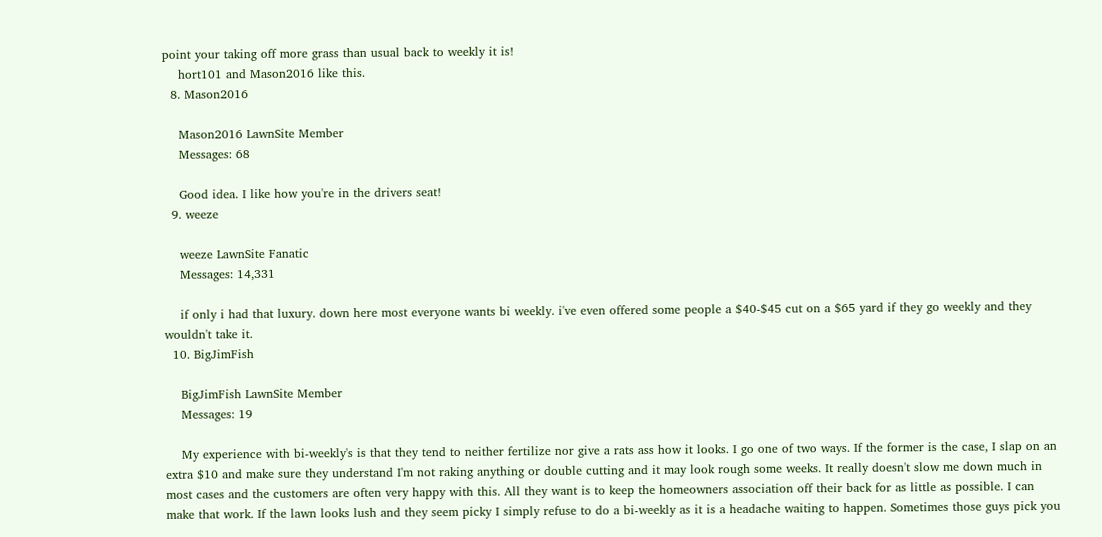point your taking off more grass than usual back to weekly it is!
    hort101 and Mason2016 like this.
  8. Mason2016

    Mason2016 LawnSite Member
    Messages: 68

    Good idea. I like how you're in the drivers seat!
  9. weeze

    weeze LawnSite Fanatic
    Messages: 14,331

    if only i had that luxury. down here most everyone wants bi weekly. i've even offered some people a $40-$45 cut on a $65 yard if they go weekly and they wouldn't take it.
  10. BigJimFish

    BigJimFish LawnSite Member
    Messages: 19

    My experience with bi-weekly's is that they tend to neither fertilize nor give a rats ass how it looks. I go one of two ways. If the former is the case, I slap on an extra $10 and make sure they understand I'm not raking anything or double cutting and it may look rough some weeks. It really doesn't slow me down much in most cases and the customers are often very happy with this. All they want is to keep the homeowners association off their back for as little as possible. I can make that work. If the lawn looks lush and they seem picky I simply refuse to do a bi-weekly as it is a headache waiting to happen. Sometimes those guys pick you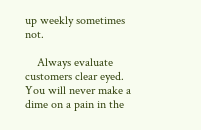up weekly sometimes not.

    Always evaluate customers clear eyed. You will never make a dime on a pain in the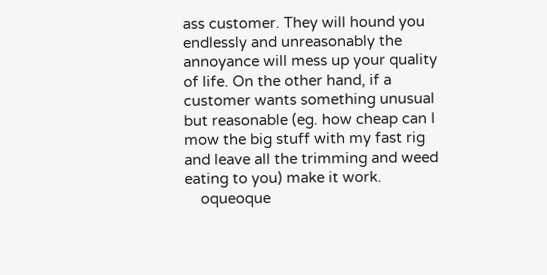ass customer. They will hound you endlessly and unreasonably the annoyance will mess up your quality of life. On the other hand, if a customer wants something unusual but reasonable (eg. how cheap can I mow the big stuff with my fast rig and leave all the trimming and weed eating to you) make it work.
    oqueoque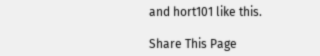and hort101 like this.

Share This Page